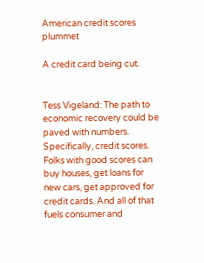American credit scores plummet

A credit card being cut.


Tess Vigeland: The path to economic recovery could be paved with numbers. Specifically, credit scores. Folks with good scores can buy houses, get loans for new cars, get approved for credit cards. And all of that fuels consumer and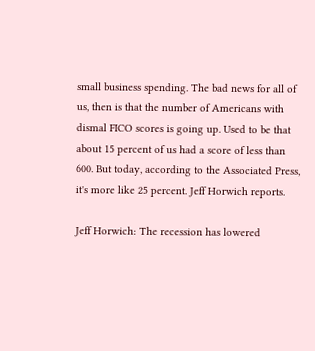small business spending. The bad news for all of us, then is that the number of Americans with dismal FICO scores is going up. Used to be that about 15 percent of us had a score of less than 600. But today, according to the Associated Press, it's more like 25 percent. Jeff Horwich reports.

Jeff Horwich: The recession has lowered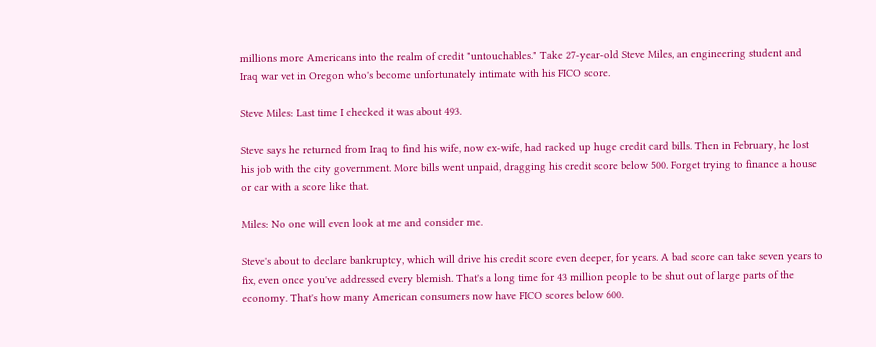millions more Americans into the realm of credit "untouchables." Take 27-year-old Steve Miles, an engineering student and Iraq war vet in Oregon who's become unfortunately intimate with his FICO score.

Steve Miles: Last time I checked it was about 493.

Steve says he returned from Iraq to find his wife, now ex-wife, had racked up huge credit card bills. Then in February, he lost his job with the city government. More bills went unpaid, dragging his credit score below 500. Forget trying to finance a house or car with a score like that.

Miles: No one will even look at me and consider me.

Steve's about to declare bankruptcy, which will drive his credit score even deeper, for years. A bad score can take seven years to fix, even once you've addressed every blemish. That's a long time for 43 million people to be shut out of large parts of the economy. That's how many American consumers now have FICO scores below 600.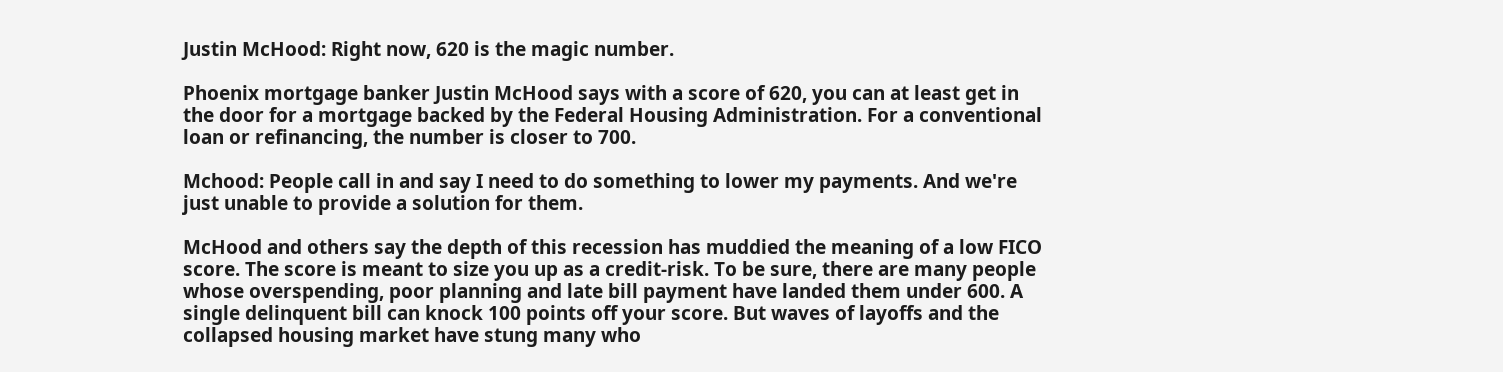Justin McHood: Right now, 620 is the magic number.

Phoenix mortgage banker Justin McHood says with a score of 620, you can at least get in the door for a mortgage backed by the Federal Housing Administration. For a conventional loan or refinancing, the number is closer to 700.

Mchood: People call in and say I need to do something to lower my payments. And we're just unable to provide a solution for them.

McHood and others say the depth of this recession has muddied the meaning of a low FICO score. The score is meant to size you up as a credit-risk. To be sure, there are many people whose overspending, poor planning and late bill payment have landed them under 600. A single delinquent bill can knock 100 points off your score. But waves of layoffs and the collapsed housing market have stung many who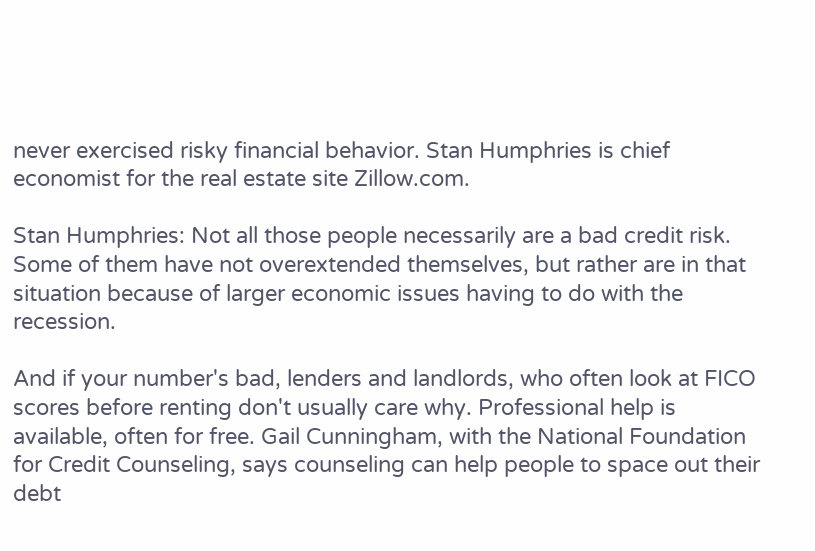never exercised risky financial behavior. Stan Humphries is chief economist for the real estate site Zillow.com.

Stan Humphries: Not all those people necessarily are a bad credit risk. Some of them have not overextended themselves, but rather are in that situation because of larger economic issues having to do with the recession.

And if your number's bad, lenders and landlords, who often look at FICO scores before renting don't usually care why. Professional help is available, often for free. Gail Cunningham, with the National Foundation for Credit Counseling, says counseling can help people to space out their debt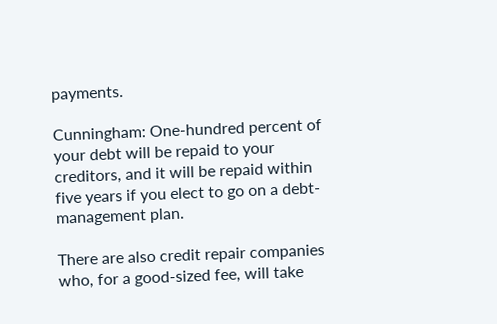payments.

Cunningham: One-hundred percent of your debt will be repaid to your creditors, and it will be repaid within five years if you elect to go on a debt-management plan.

There are also credit repair companies who, for a good-sized fee, will take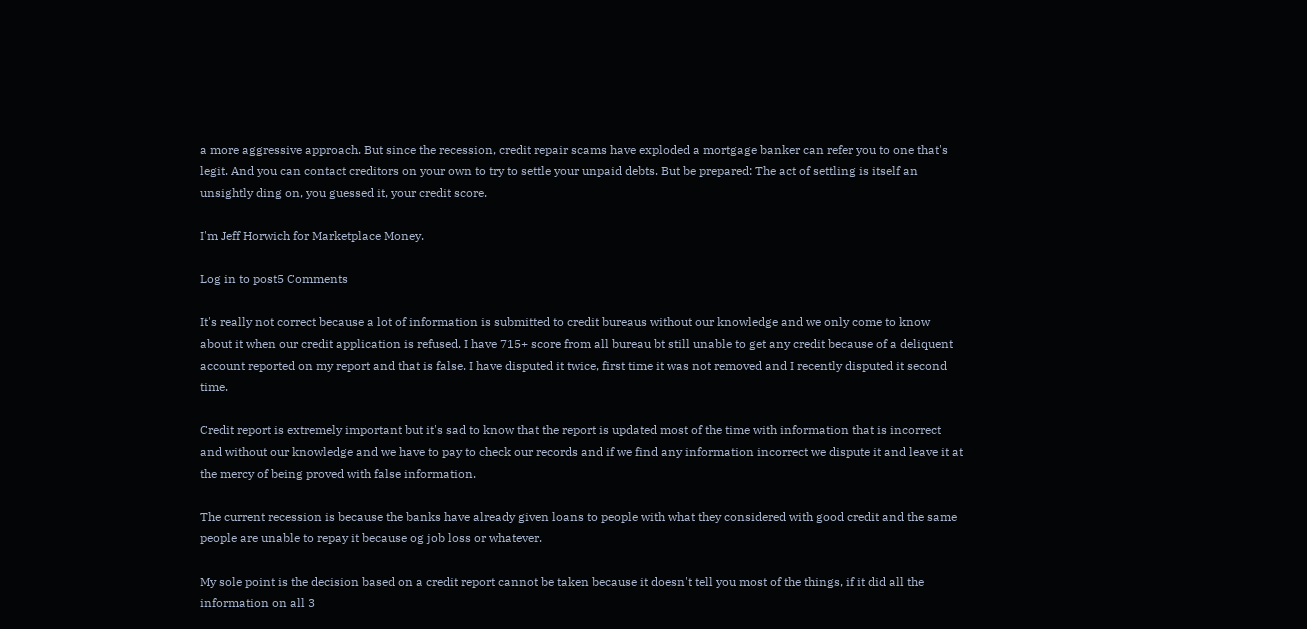a more aggressive approach. But since the recession, credit repair scams have exploded a mortgage banker can refer you to one that's legit. And you can contact creditors on your own to try to settle your unpaid debts. But be prepared: The act of settling is itself an unsightly ding on, you guessed it, your credit score.

I'm Jeff Horwich for Marketplace Money.

Log in to post5 Comments

It's really not correct because a lot of information is submitted to credit bureaus without our knowledge and we only come to know about it when our credit application is refused. I have 715+ score from all bureau bt still unable to get any credit because of a deliquent account reported on my report and that is false. I have disputed it twice, first time it was not removed and I recently disputed it second time.

Credit report is extremely important but it's sad to know that the report is updated most of the time with information that is incorrect and without our knowledge and we have to pay to check our records and if we find any information incorrect we dispute it and leave it at the mercy of being proved with false information.

The current recession is because the banks have already given loans to people with what they considered with good credit and the same people are unable to repay it because og job loss or whatever.

My sole point is the decision based on a credit report cannot be taken because it doesn't tell you most of the things, if it did all the information on all 3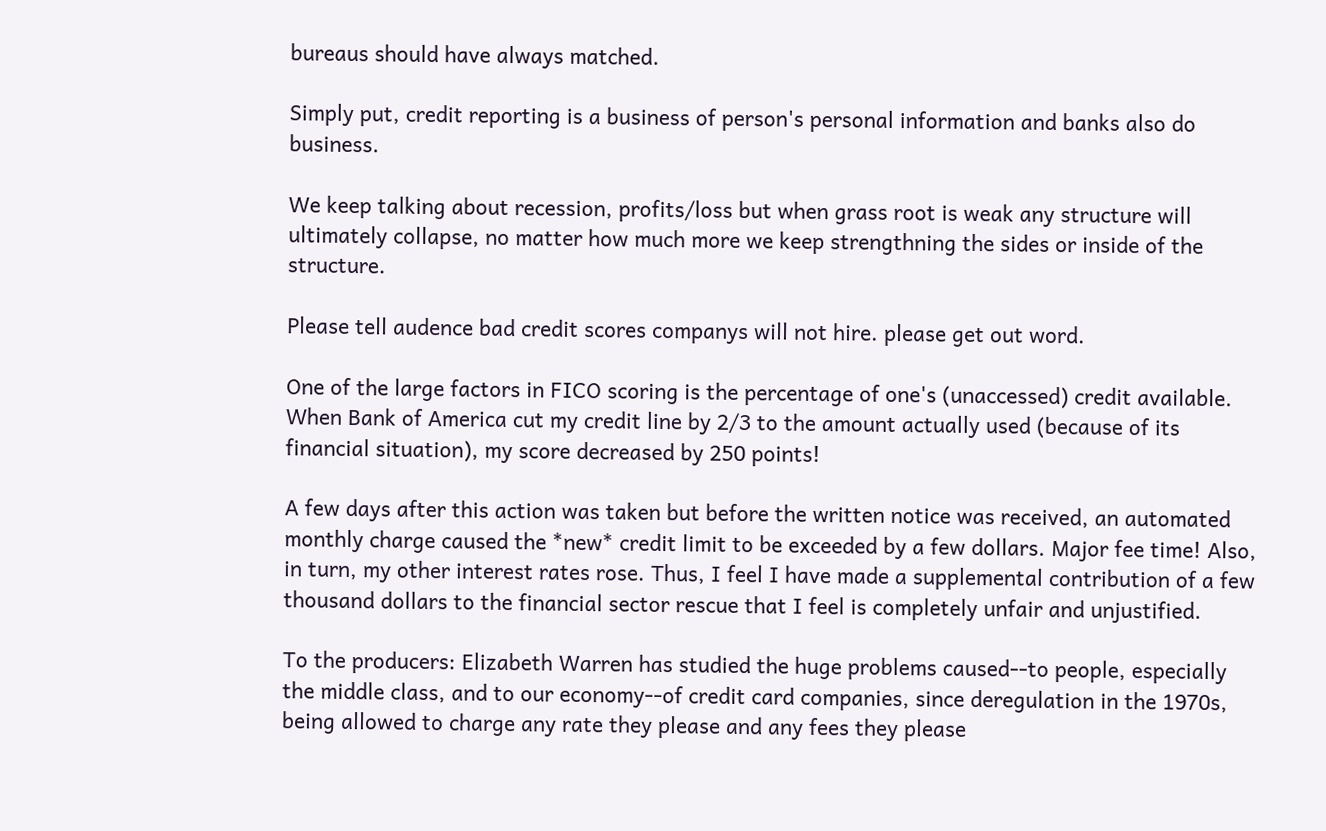bureaus should have always matched.

Simply put, credit reporting is a business of person's personal information and banks also do business.

We keep talking about recession, profits/loss but when grass root is weak any structure will ultimately collapse, no matter how much more we keep strengthning the sides or inside of the structure.

Please tell audence bad credit scores companys will not hire. please get out word.

One of the large factors in FICO scoring is the percentage of one's (unaccessed) credit available. When Bank of America cut my credit line by 2/3 to the amount actually used (because of its financial situation), my score decreased by 250 points!

A few days after this action was taken but before the written notice was received, an automated monthly charge caused the *new* credit limit to be exceeded by a few dollars. Major fee time! Also, in turn, my other interest rates rose. Thus, I feel I have made a supplemental contribution of a few thousand dollars to the financial sector rescue that I feel is completely unfair and unjustified.

To the producers: Elizabeth Warren has studied the huge problems caused--to people, especially the middle class, and to our economy--of credit card companies, since deregulation in the 1970s, being allowed to charge any rate they please and any fees they please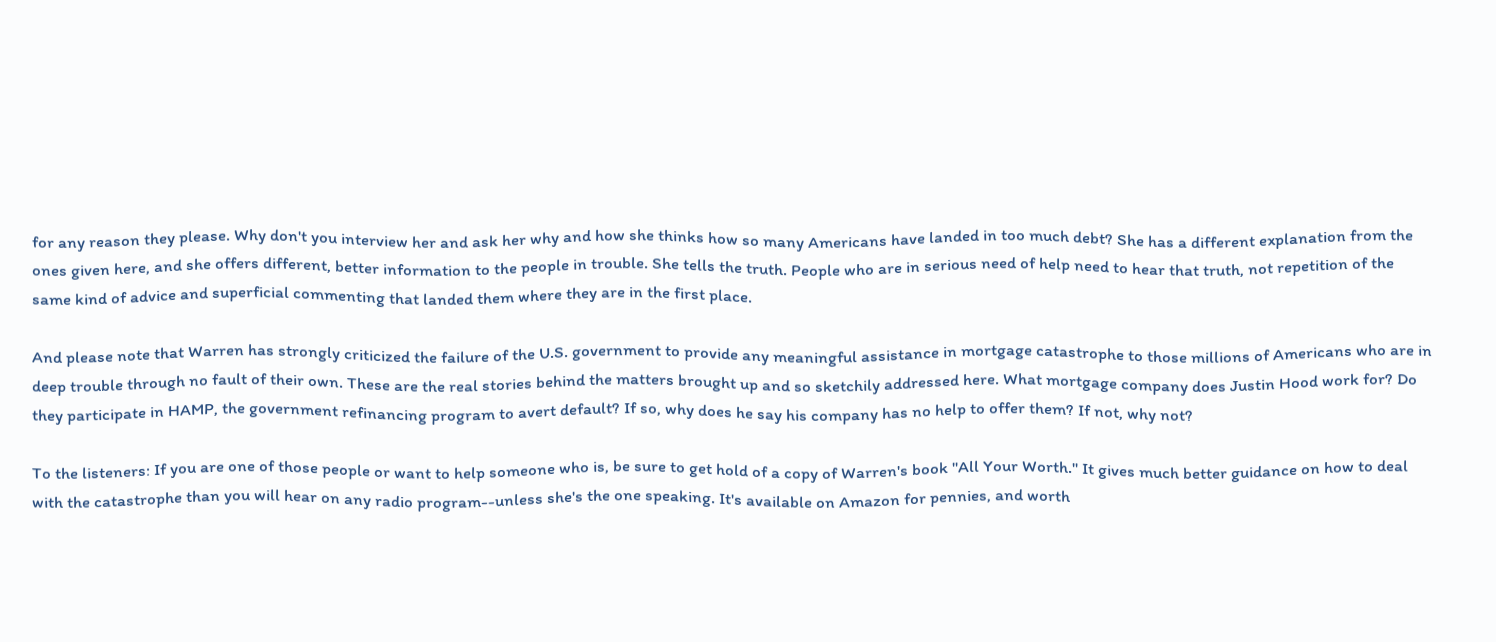for any reason they please. Why don't you interview her and ask her why and how she thinks how so many Americans have landed in too much debt? She has a different explanation from the ones given here, and she offers different, better information to the people in trouble. She tells the truth. People who are in serious need of help need to hear that truth, not repetition of the same kind of advice and superficial commenting that landed them where they are in the first place.

And please note that Warren has strongly criticized the failure of the U.S. government to provide any meaningful assistance in mortgage catastrophe to those millions of Americans who are in deep trouble through no fault of their own. These are the real stories behind the matters brought up and so sketchily addressed here. What mortgage company does Justin Hood work for? Do they participate in HAMP, the government refinancing program to avert default? If so, why does he say his company has no help to offer them? If not, why not?

To the listeners: If you are one of those people or want to help someone who is, be sure to get hold of a copy of Warren's book "All Your Worth." It gives much better guidance on how to deal with the catastrophe than you will hear on any radio program--unless she's the one speaking. It's available on Amazon for pennies, and worth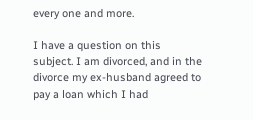every one and more.

I have a question on this subject. I am divorced, and in the divorce my ex-husband agreed to pay a loan which I had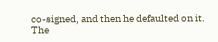co-signed, and then he defaulted on it. The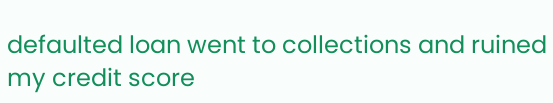defaulted loan went to collections and ruined my credit score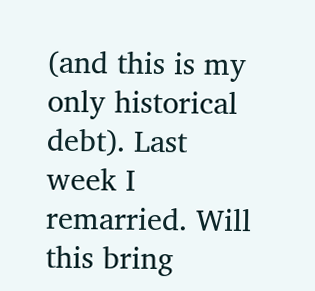(and this is my only historical debt). Last week I remarried. Will this bring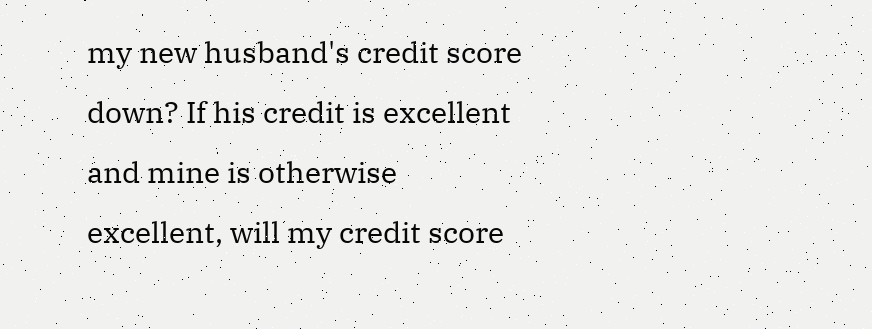my new husband's credit score down? If his credit is excellent and mine is otherwise excellent, will my credit score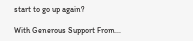start to go up again?

With Generous Support From...